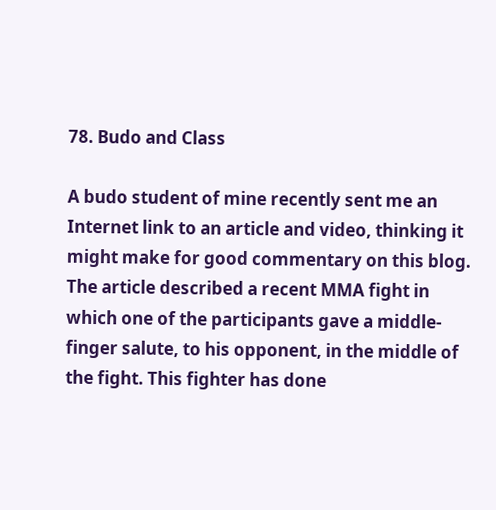78. Budo and Class

A budo student of mine recently sent me an Internet link to an article and video, thinking it might make for good commentary on this blog. The article described a recent MMA fight in which one of the participants gave a middle-finger salute, to his opponent, in the middle of the fight. This fighter has done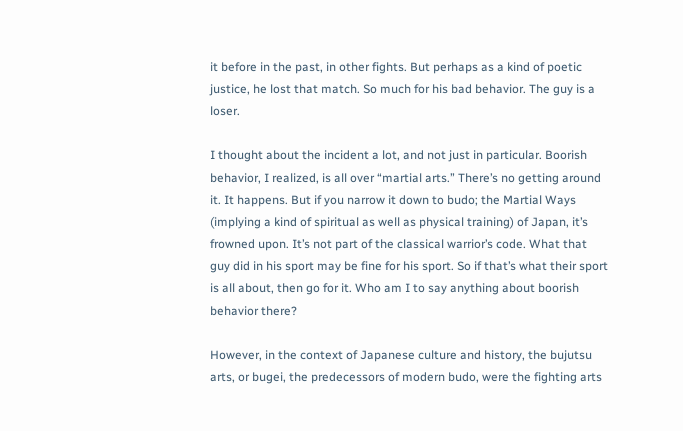it before in the past, in other fights. But perhaps as a kind of poetic justice, he lost that match. So much for his bad behavior. The guy is a loser.

I thought about the incident a lot, and not just in particular. Boorish behavior, I realized, is all over “martial arts.” There’s no getting around it. It happens. But if you narrow it down to budo; the Martial Ways (implying a kind of spiritual as well as physical training) of Japan, it’s frowned upon. It’s not part of the classical warrior’s code. What that guy did in his sport may be fine for his sport. So if that’s what their sport is all about, then go for it. Who am I to say anything about boorish behavior there?

However, in the context of Japanese culture and history, the bujutsu arts, or bugei, the predecessors of modern budo, were the fighting arts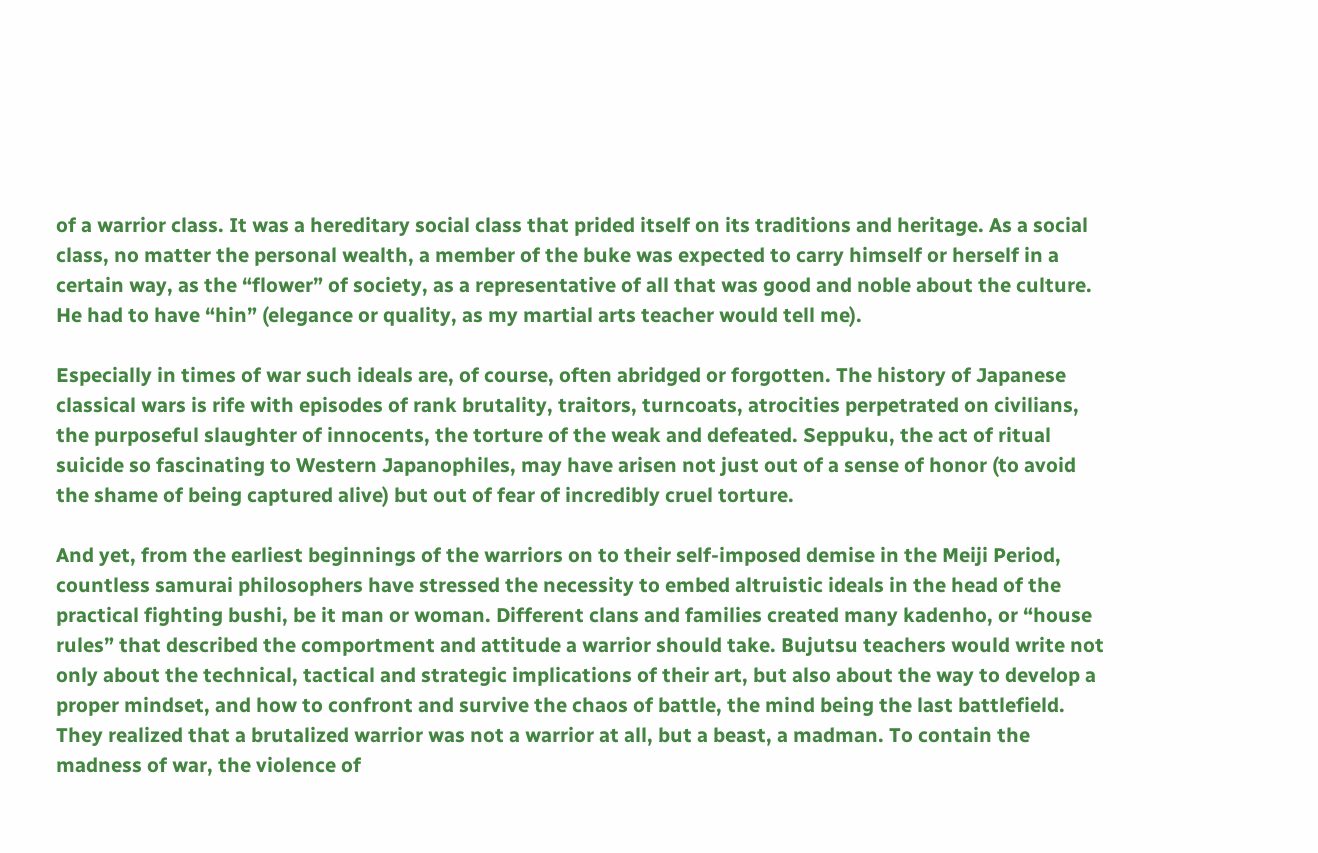of a warrior class. It was a hereditary social class that prided itself on its traditions and heritage. As a social class, no matter the personal wealth, a member of the buke was expected to carry himself or herself in a certain way, as the “flower” of society, as a representative of all that was good and noble about the culture.  He had to have “hin” (elegance or quality, as my martial arts teacher would tell me).

Especially in times of war such ideals are, of course, often abridged or forgotten. The history of Japanese classical wars is rife with episodes of rank brutality, traitors, turncoats, atrocities perpetrated on civilians, the purposeful slaughter of innocents, the torture of the weak and defeated. Seppuku, the act of ritual suicide so fascinating to Western Japanophiles, may have arisen not just out of a sense of honor (to avoid the shame of being captured alive) but out of fear of incredibly cruel torture.

And yet, from the earliest beginnings of the warriors on to their self-imposed demise in the Meiji Period, countless samurai philosophers have stressed the necessity to embed altruistic ideals in the head of the practical fighting bushi, be it man or woman. Different clans and families created many kadenho, or “house rules” that described the comportment and attitude a warrior should take. Bujutsu teachers would write not only about the technical, tactical and strategic implications of their art, but also about the way to develop a proper mindset, and how to confront and survive the chaos of battle, the mind being the last battlefield. They realized that a brutalized warrior was not a warrior at all, but a beast, a madman. To contain the madness of war, the violence of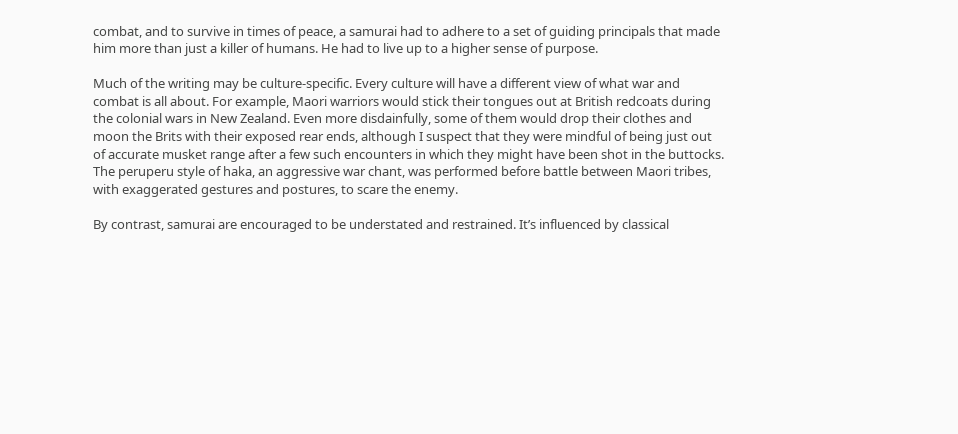combat, and to survive in times of peace, a samurai had to adhere to a set of guiding principals that made him more than just a killer of humans. He had to live up to a higher sense of purpose.

Much of the writing may be culture-specific. Every culture will have a different view of what war and combat is all about. For example, Maori warriors would stick their tongues out at British redcoats during the colonial wars in New Zealand. Even more disdainfully, some of them would drop their clothes and moon the Brits with their exposed rear ends, although I suspect that they were mindful of being just out of accurate musket range after a few such encounters in which they might have been shot in the buttocks. The peruperu style of haka, an aggressive war chant, was performed before battle between Maori tribes, with exaggerated gestures and postures, to scare the enemy.

By contrast, samurai are encouraged to be understated and restrained. It’s influenced by classical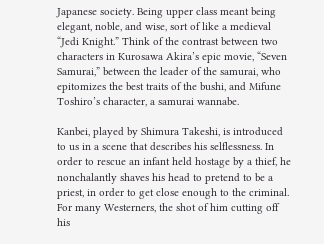Japanese society. Being upper class meant being elegant, noble, and wise, sort of like a medieval “Jedi Knight.” Think of the contrast between two characters in Kurosawa Akira’s epic movie, “Seven Samurai,” between the leader of the samurai, who epitomizes the best traits of the bushi, and Mifune Toshiro’s character, a samurai wannabe.

Kanbei, played by Shimura Takeshi, is introduced to us in a scene that describes his selflessness. In order to rescue an infant held hostage by a thief, he nonchalantly shaves his head to pretend to be a priest, in order to get close enough to the criminal. For many Westerners, the shot of him cutting off his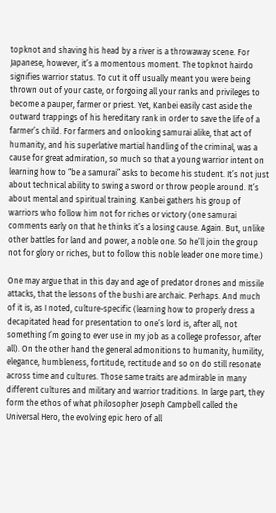topknot and shaving his head by a river is a throwaway scene. For Japanese, however, it’s a momentous moment. The topknot hairdo signifies warrior status. To cut it off usually meant you were being thrown out of your caste, or forgoing all your ranks and privileges to become a pauper, farmer or priest. Yet, Kanbei easily cast aside the outward trappings of his hereditary rank in order to save the life of a farmer’s child. For farmers and onlooking samurai alike, that act of humanity, and his superlative martial handling of the criminal, was a cause for great admiration, so much so that a young warrior intent on learning how to “be a samurai” asks to become his student. It’s not just about technical ability to swing a sword or throw people around. It’s about mental and spiritual training. Kanbei gathers his group of warriors who follow him not for riches or victory (one samurai comments early on that he thinks it’s a losing cause. Again. But, unlike other battles for land and power, a noble one. So he’ll join the group not for glory or riches, but to follow this noble leader one more time.)

One may argue that in this day and age of predator drones and missile attacks, that the lessons of the bushi are archaic. Perhaps. And much of it is, as I noted, culture-specific (learning how to properly dress a decapitated head for presentation to one’s lord is, after all, not something I’m going to ever use in my job as a college professor, after all). On the other hand the general admonitions to humanity, humility, elegance, humbleness, fortitude, rectitude and so on do still resonate across time and cultures. Those same traits are admirable in many different cultures and military and warrior traditions. In large part, they form the ethos of what philosopher Joseph Campbell called the Universal Hero, the evolving epic hero of all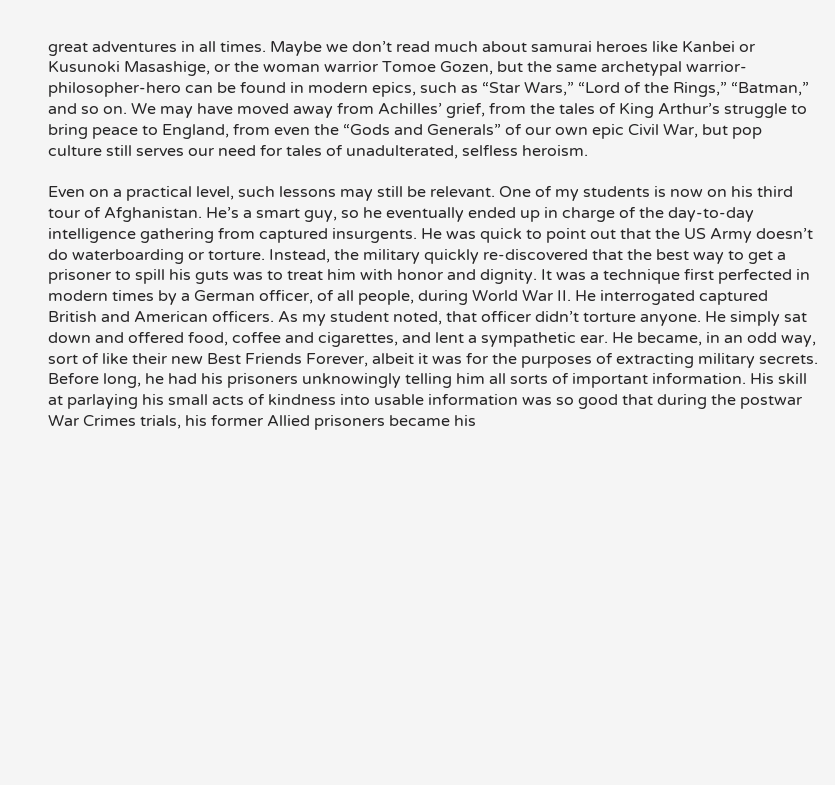great adventures in all times. Maybe we don’t read much about samurai heroes like Kanbei or Kusunoki Masashige, or the woman warrior Tomoe Gozen, but the same archetypal warrior-philosopher-hero can be found in modern epics, such as “Star Wars,” “Lord of the Rings,” “Batman,” and so on. We may have moved away from Achilles’ grief, from the tales of King Arthur’s struggle to bring peace to England, from even the “Gods and Generals” of our own epic Civil War, but pop culture still serves our need for tales of unadulterated, selfless heroism.

Even on a practical level, such lessons may still be relevant. One of my students is now on his third tour of Afghanistan. He’s a smart guy, so he eventually ended up in charge of the day-to-day intelligence gathering from captured insurgents. He was quick to point out that the US Army doesn’t do waterboarding or torture. Instead, the military quickly re-discovered that the best way to get a prisoner to spill his guts was to treat him with honor and dignity. It was a technique first perfected in modern times by a German officer, of all people, during World War II. He interrogated captured British and American officers. As my student noted, that officer didn’t torture anyone. He simply sat down and offered food, coffee and cigarettes, and lent a sympathetic ear. He became, in an odd way, sort of like their new Best Friends Forever, albeit it was for the purposes of extracting military secrets. Before long, he had his prisoners unknowingly telling him all sorts of important information. His skill at parlaying his small acts of kindness into usable information was so good that during the postwar War Crimes trials, his former Allied prisoners became his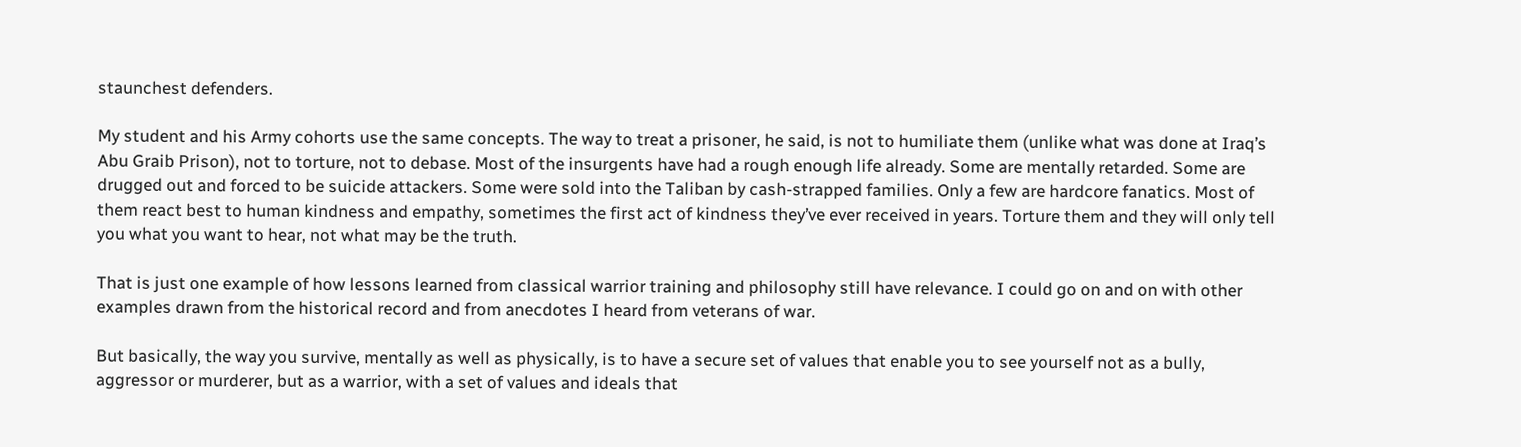staunchest defenders.

My student and his Army cohorts use the same concepts. The way to treat a prisoner, he said, is not to humiliate them (unlike what was done at Iraq’s Abu Graib Prison), not to torture, not to debase. Most of the insurgents have had a rough enough life already. Some are mentally retarded. Some are drugged out and forced to be suicide attackers. Some were sold into the Taliban by cash-strapped families. Only a few are hardcore fanatics. Most of them react best to human kindness and empathy, sometimes the first act of kindness they’ve ever received in years. Torture them and they will only tell you what you want to hear, not what may be the truth.

That is just one example of how lessons learned from classical warrior training and philosophy still have relevance. I could go on and on with other examples drawn from the historical record and from anecdotes I heard from veterans of war.

But basically, the way you survive, mentally as well as physically, is to have a secure set of values that enable you to see yourself not as a bully, aggressor or murderer, but as a warrior, with a set of values and ideals that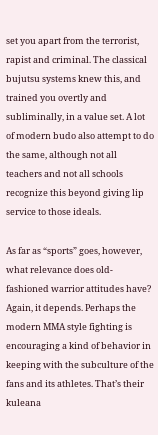set you apart from the terrorist, rapist and criminal. The classical bujutsu systems knew this, and trained you overtly and subliminally, in a value set. A lot of modern budo also attempt to do the same, although not all teachers and not all schools recognize this beyond giving lip service to those ideals.

As far as “sports” goes, however, what relevance does old-fashioned warrior attitudes have? Again, it depends. Perhaps the modern MMA style fighting is encouraging a kind of behavior in keeping with the subculture of the fans and its athletes. That’s their kuleana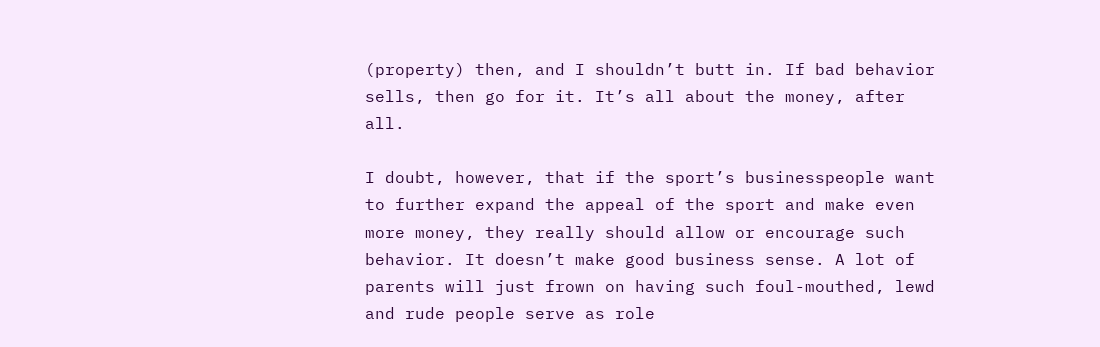(property) then, and I shouldn’t butt in. If bad behavior sells, then go for it. It’s all about the money, after all.

I doubt, however, that if the sport’s businesspeople want to further expand the appeal of the sport and make even more money, they really should allow or encourage such behavior. It doesn’t make good business sense. A lot of parents will just frown on having such foul-mouthed, lewd and rude people serve as role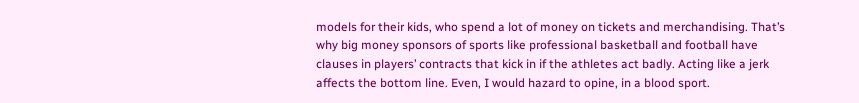models for their kids, who spend a lot of money on tickets and merchandising. That’s why big money sponsors of sports like professional basketball and football have clauses in players’ contracts that kick in if the athletes act badly. Acting like a jerk affects the bottom line. Even, I would hazard to opine, in a blood sport.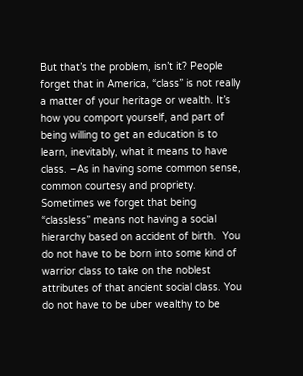But that’s the problem, isn’t it? People forget that in America, “class” is not really a matter of your heritage or wealth. It’s how you comport yourself, and part of being willing to get an education is to learn, inevitably, what it means to have class. –As in having some common sense, common courtesy and propriety. Sometimes we forget that being “classless” means not having a social hierarchy based on accident of birth.  You do not have to be born into some kind of warrior class to take on the noblest attributes of that ancient social class. You do not have to be uber wealthy to be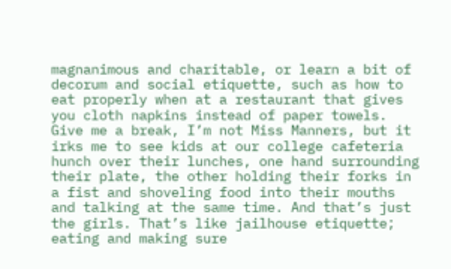magnanimous and charitable, or learn a bit of decorum and social etiquette, such as how to eat properly when at a restaurant that gives you cloth napkins instead of paper towels. Give me a break, I’m not Miss Manners, but it irks me to see kids at our college cafeteria hunch over their lunches, one hand surrounding their plate, the other holding their forks in a fist and shoveling food into their mouths and talking at the same time. And that’s just the girls. That’s like jailhouse etiquette; eating and making sure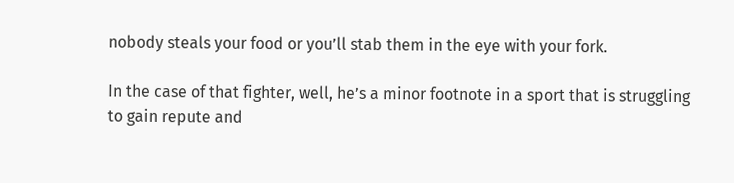nobody steals your food or you’ll stab them in the eye with your fork.

In the case of that fighter, well, he’s a minor footnote in a sport that is struggling to gain repute and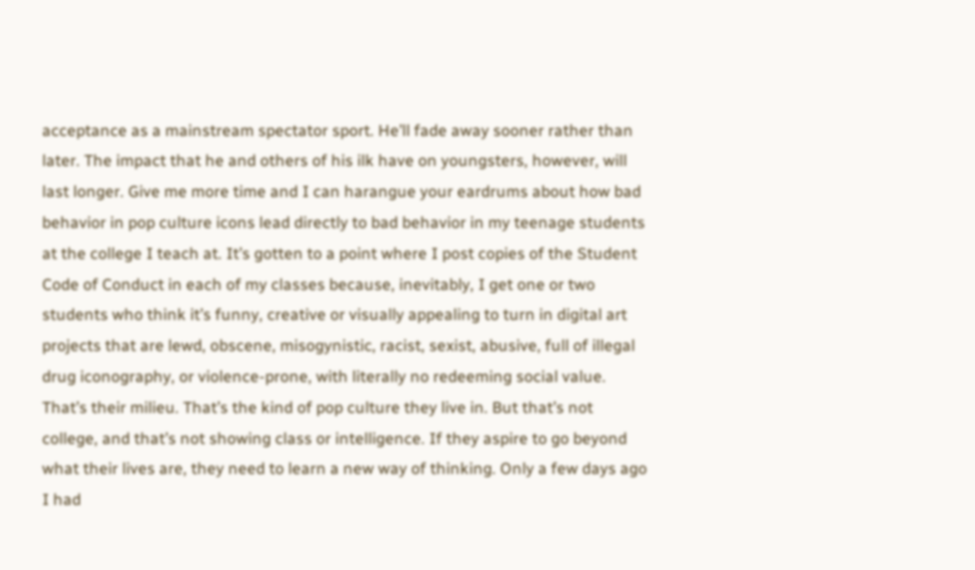acceptance as a mainstream spectator sport. He’ll fade away sooner rather than later. The impact that he and others of his ilk have on youngsters, however, will last longer. Give me more time and I can harangue your eardrums about how bad behavior in pop culture icons lead directly to bad behavior in my teenage students at the college I teach at. It’s gotten to a point where I post copies of the Student Code of Conduct in each of my classes because, inevitably, I get one or two students who think it’s funny, creative or visually appealing to turn in digital art projects that are lewd, obscene, misogynistic, racist, sexist, abusive, full of illegal drug iconography, or violence-prone, with literally no redeeming social value. That’s their milieu. That’s the kind of pop culture they live in. But that’s not college, and that’s not showing class or intelligence. If they aspire to go beyond what their lives are, they need to learn a new way of thinking. Only a few days ago I had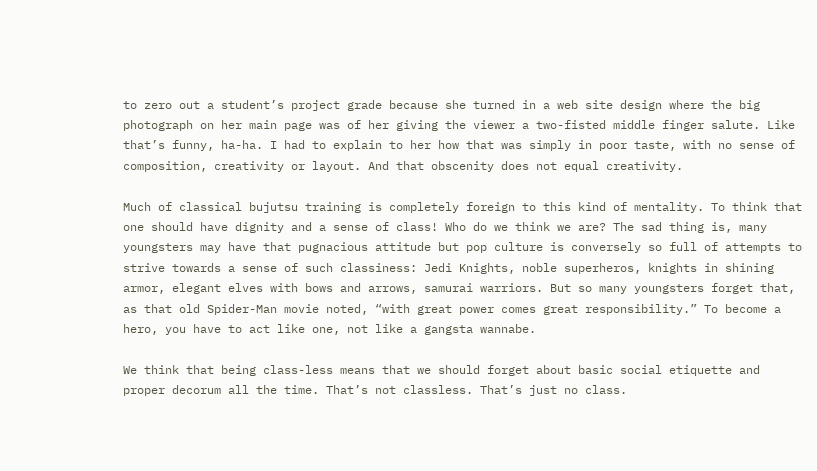to zero out a student’s project grade because she turned in a web site design where the big photograph on her main page was of her giving the viewer a two-fisted middle finger salute. Like that’s funny, ha-ha. I had to explain to her how that was simply in poor taste, with no sense of composition, creativity or layout. And that obscenity does not equal creativity.

Much of classical bujutsu training is completely foreign to this kind of mentality. To think that one should have dignity and a sense of class! Who do we think we are? The sad thing is, many youngsters may have that pugnacious attitude but pop culture is conversely so full of attempts to strive towards a sense of such classiness: Jedi Knights, noble superheros, knights in shining armor, elegant elves with bows and arrows, samurai warriors. But so many youngsters forget that, as that old Spider-Man movie noted, “with great power comes great responsibility.” To become a hero, you have to act like one, not like a gangsta wannabe.

We think that being class-less means that we should forget about basic social etiquette and proper decorum all the time. That’s not classless. That’s just no class.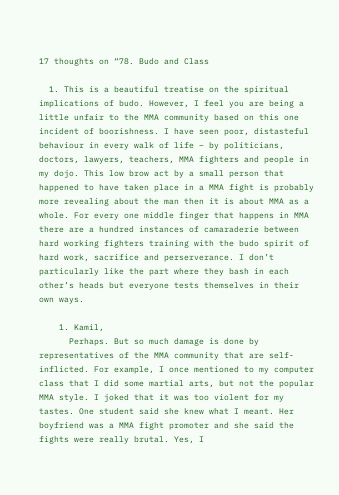17 thoughts on “78. Budo and Class

  1. This is a beautiful treatise on the spiritual implications of budo. However, I feel you are being a little unfair to the MMA community based on this one incident of boorishness. I have seen poor, distasteful behaviour in every walk of life – by politicians, doctors, lawyers, teachers, MMA fighters and people in my dojo. This low brow act by a small person that happened to have taken place in a MMA fight is probably more revealing about the man then it is about MMA as a whole. For every one middle finger that happens in MMA there are a hundred instances of camaraderie between hard working fighters training with the budo spirit of hard work, sacrifice and perserverance. I don’t particularly like the part where they bash in each other’s heads but everyone tests themselves in their own ways.

    1. Kamil,
      Perhaps. But so much damage is done by representatives of the MMA community that are self-inflicted. For example, I once mentioned to my computer class that I did some martial arts, but not the popular MMA style. I joked that it was too violent for my tastes. One student said she knew what I meant. Her boyfriend was a MMA fight promoter and she said the fights were really brutal. Yes, I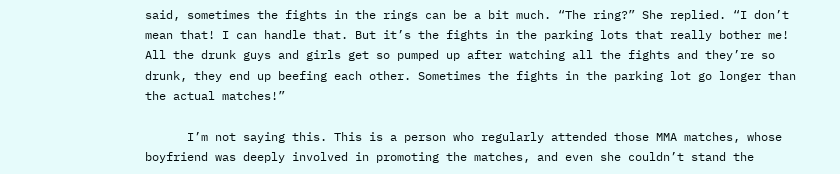said, sometimes the fights in the rings can be a bit much. “The ring?” She replied. “I don’t mean that! I can handle that. But it’s the fights in the parking lots that really bother me! All the drunk guys and girls get so pumped up after watching all the fights and they’re so drunk, they end up beefing each other. Sometimes the fights in the parking lot go longer than the actual matches!”

      I’m not saying this. This is a person who regularly attended those MMA matches, whose boyfriend was deeply involved in promoting the matches, and even she couldn’t stand the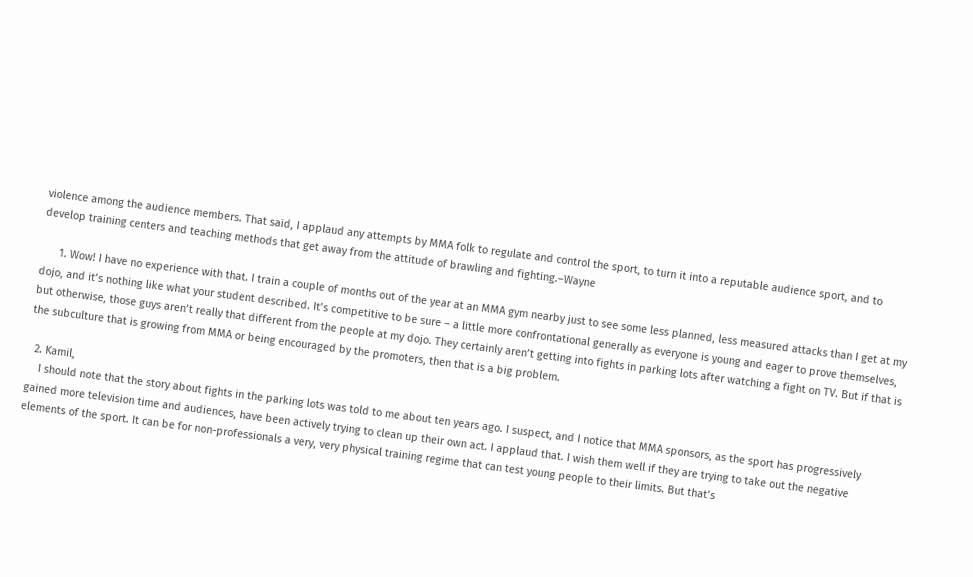violence among the audience members. That said, I applaud any attempts by MMA folk to regulate and control the sport, to turn it into a reputable audience sport, and to develop training centers and teaching methods that get away from the attitude of brawling and fighting.–Wayne

      1. Wow! I have no experience with that. I train a couple of months out of the year at an MMA gym nearby just to see some less planned, less measured attacks than I get at my dojo, and it’s nothing like what your student described. It’s competitive to be sure – a little more confrontational generally as everyone is young and eager to prove themselves, but otherwise, those guys aren’t really that different from the people at my dojo. They certainly aren’t getting into fights in parking lots after watching a fight on TV. But if that is the subculture that is growing from MMA or being encouraged by the promoters, then that is a big problem.

  2. Kamil,
    I should note that the story about fights in the parking lots was told to me about ten years ago. I suspect, and I notice that MMA sponsors, as the sport has progressively gained more television time and audiences, have been actively trying to clean up their own act. I applaud that. I wish them well if they are trying to take out the negative elements of the sport. It can be for non-professionals a very, very physical training regime that can test young people to their limits. But that’s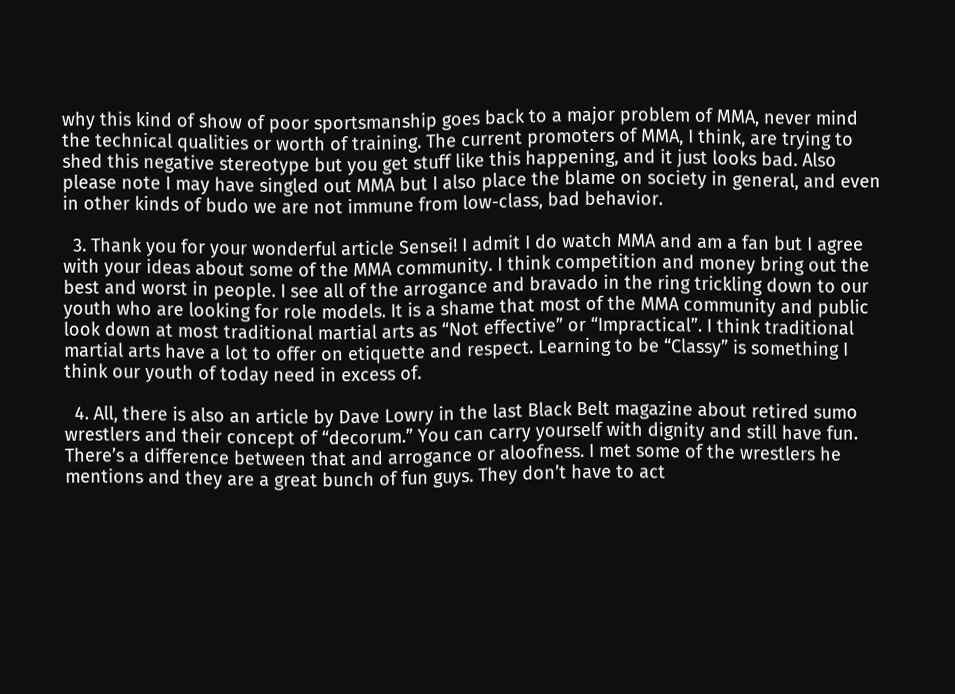why this kind of show of poor sportsmanship goes back to a major problem of MMA, never mind the technical qualities or worth of training. The current promoters of MMA, I think, are trying to shed this negative stereotype but you get stuff like this happening, and it just looks bad. Also please note I may have singled out MMA but I also place the blame on society in general, and even in other kinds of budo we are not immune from low-class, bad behavior.

  3. Thank you for your wonderful article Sensei! I admit I do watch MMA and am a fan but I agree with your ideas about some of the MMA community. I think competition and money bring out the best and worst in people. I see all of the arrogance and bravado in the ring trickling down to our youth who are looking for role models. It is a shame that most of the MMA community and public look down at most traditional martial arts as “Not effective” or “Impractical”. I think traditional martial arts have a lot to offer on etiquette and respect. Learning to be “Classy” is something I think our youth of today need in excess of.

  4. All, there is also an article by Dave Lowry in the last Black Belt magazine about retired sumo wrestlers and their concept of “decorum.” You can carry yourself with dignity and still have fun. There’s a difference between that and arrogance or aloofness. I met some of the wrestlers he mentions and they are a great bunch of fun guys. They don’t have to act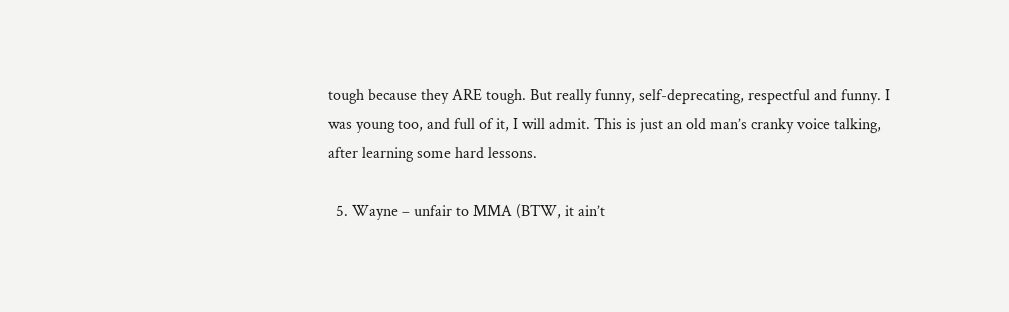tough because they ARE tough. But really funny, self-deprecating, respectful and funny. I was young too, and full of it, I will admit. This is just an old man’s cranky voice talking, after learning some hard lessons.

  5. Wayne – unfair to MMA (BTW, it ain’t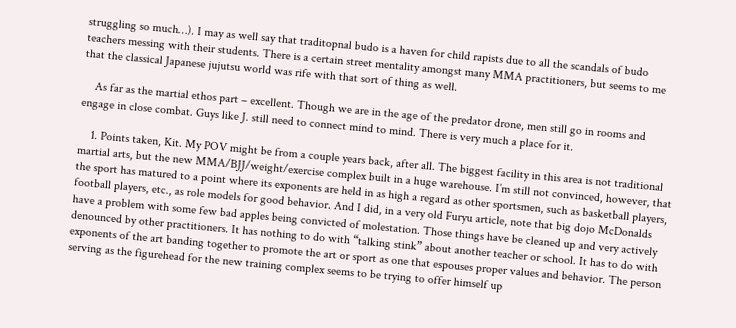struggling so much…). I may as well say that traditopnal budo is a haven for child rapists due to all the scandals of budo teachers messing with their students. There is a certain street mentality amongst many MMA practitioners, but seems to me that the classical Japanese jujutsu world was rife with that sort of thing as well.

    As far as the martial ethos part – excellent. Though we are in the age of the predator drone, men still go in rooms and engage in close combat. Guys like J. still need to connect mind to mind. There is very much a place for it.

    1. Points taken, Kit. My POV might be from a couple years back, after all. The biggest facility in this area is not traditional martial arts, but the new MMA/BJJ/weight/exercise complex built in a huge warehouse. I’m still not convinced, however, that the sport has matured to a point where its exponents are held in as high a regard as other sportsmen, such as basketball players, football players, etc., as role models for good behavior. And I did, in a very old Furyu article, note that big dojo McDonalds have a problem with some few bad apples being convicted of molestation. Those things have be cleaned up and very actively denounced by other practitioners. It has nothing to do with “talking stink” about another teacher or school. It has to do with exponents of the art banding together to promote the art or sport as one that espouses proper values and behavior. The person serving as the figurehead for the new training complex seems to be trying to offer himself up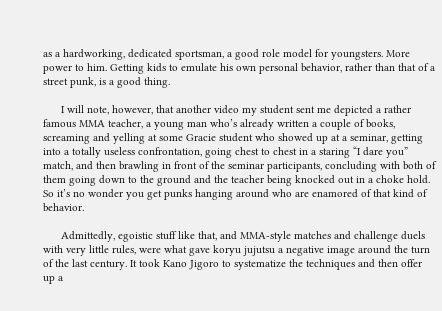as a hardworking, dedicated sportsman, a good role model for youngsters. More power to him. Getting kids to emulate his own personal behavior, rather than that of a street punk, is a good thing.

      I will note, however, that another video my student sent me depicted a rather famous MMA teacher, a young man who’s already written a couple of books, screaming and yelling at some Gracie student who showed up at a seminar, getting into a totally useless confrontation, going chest to chest in a staring “I dare you” match, and then brawling in front of the seminar participants, concluding with both of them going down to the ground and the teacher being knocked out in a choke hold. So it’s no wonder you get punks hanging around who are enamored of that kind of behavior.

      Admittedly, egoistic stuff like that, and MMA-style matches and challenge duels with very little rules, were what gave koryu jujutsu a negative image around the turn of the last century. It took Kano Jigoro to systematize the techniques and then offer up a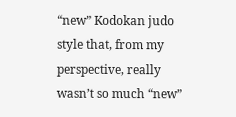“new” Kodokan judo style that, from my perspective, really wasn’t so much “new”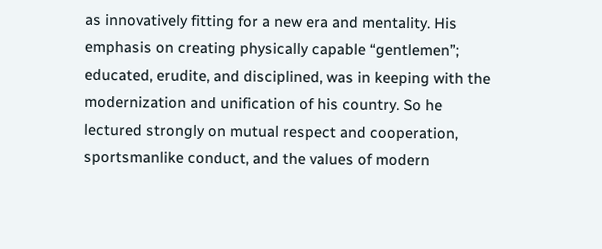as innovatively fitting for a new era and mentality. His emphasis on creating physically capable “gentlemen”; educated, erudite, and disciplined, was in keeping with the modernization and unification of his country. So he lectured strongly on mutual respect and cooperation, sportsmanlike conduct, and the values of modern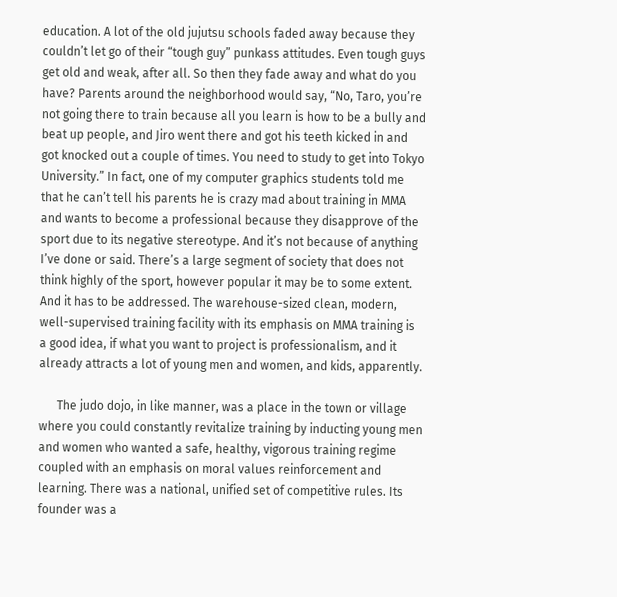education. A lot of the old jujutsu schools faded away because they couldn’t let go of their “tough guy” punkass attitudes. Even tough guys get old and weak, after all. So then they fade away and what do you have? Parents around the neighborhood would say, “No, Taro, you’re not going there to train because all you learn is how to be a bully and beat up people, and Jiro went there and got his teeth kicked in and got knocked out a couple of times. You need to study to get into Tokyo University.” In fact, one of my computer graphics students told me that he can’t tell his parents he is crazy mad about training in MMA and wants to become a professional because they disapprove of the sport due to its negative stereotype. And it’s not because of anything I’ve done or said. There’s a large segment of society that does not think highly of the sport, however popular it may be to some extent. And it has to be addressed. The warehouse-sized clean, modern, well-supervised training facility with its emphasis on MMA training is a good idea, if what you want to project is professionalism, and it already attracts a lot of young men and women, and kids, apparently.

      The judo dojo, in like manner, was a place in the town or village where you could constantly revitalize training by inducting young men and women who wanted a safe, healthy, vigorous training regime coupled with an emphasis on moral values reinforcement and learning. There was a national, unified set of competitive rules. Its founder was a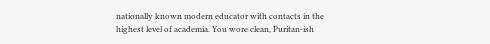nationally known modern educator with contacts in the highest level of academia. You wore clean, Puritan-ish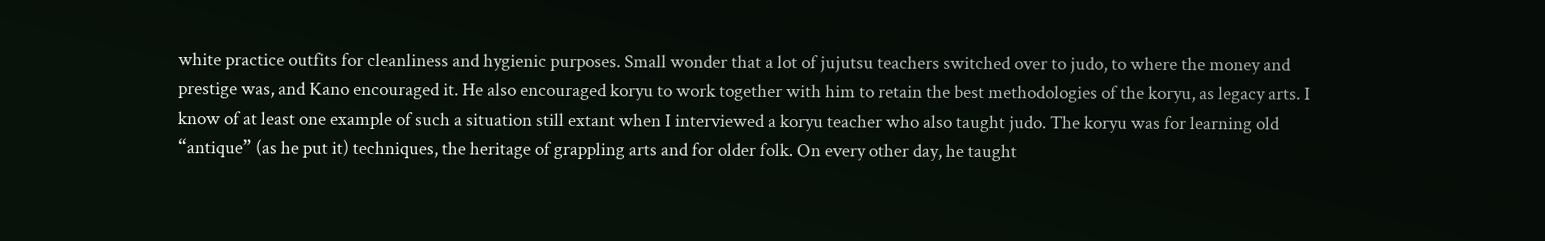white practice outfits for cleanliness and hygienic purposes. Small wonder that a lot of jujutsu teachers switched over to judo, to where the money and prestige was, and Kano encouraged it. He also encouraged koryu to work together with him to retain the best methodologies of the koryu, as legacy arts. I know of at least one example of such a situation still extant when I interviewed a koryu teacher who also taught judo. The koryu was for learning old “antique” (as he put it) techniques, the heritage of grappling arts and for older folk. On every other day, he taught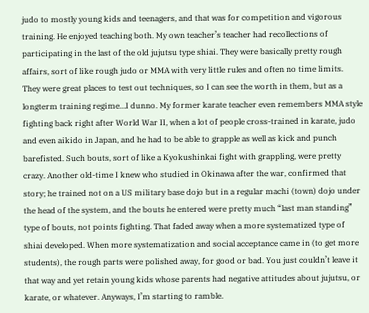judo to mostly young kids and teenagers, and that was for competition and vigorous training. He enjoyed teaching both. My own teacher’s teacher had recollections of participating in the last of the old jujutsu type shiai. They were basically pretty rough affairs, sort of like rough judo or MMA with very little rules and often no time limits. They were great places to test out techniques, so I can see the worth in them, but as a longterm training regime…I dunno. My former karate teacher even remembers MMA style fighting back right after World War II, when a lot of people cross-trained in karate, judo and even aikido in Japan, and he had to be able to grapple as well as kick and punch barefisted. Such bouts, sort of like a Kyokushinkai fight with grappling, were pretty crazy. Another old-time I knew who studied in Okinawa after the war, confirmed that story; he trained not on a US military base dojo but in a regular machi (town) dojo under the head of the system, and the bouts he entered were pretty much “last man standing” type of bouts, not points fighting. That faded away when a more systematized type of shiai developed. When more systematization and social acceptance came in (to get more students), the rough parts were polished away, for good or bad. You just couldn’t leave it that way and yet retain young kids whose parents had negative attitudes about jujutsu, or karate, or whatever. Anyways, I’m starting to ramble.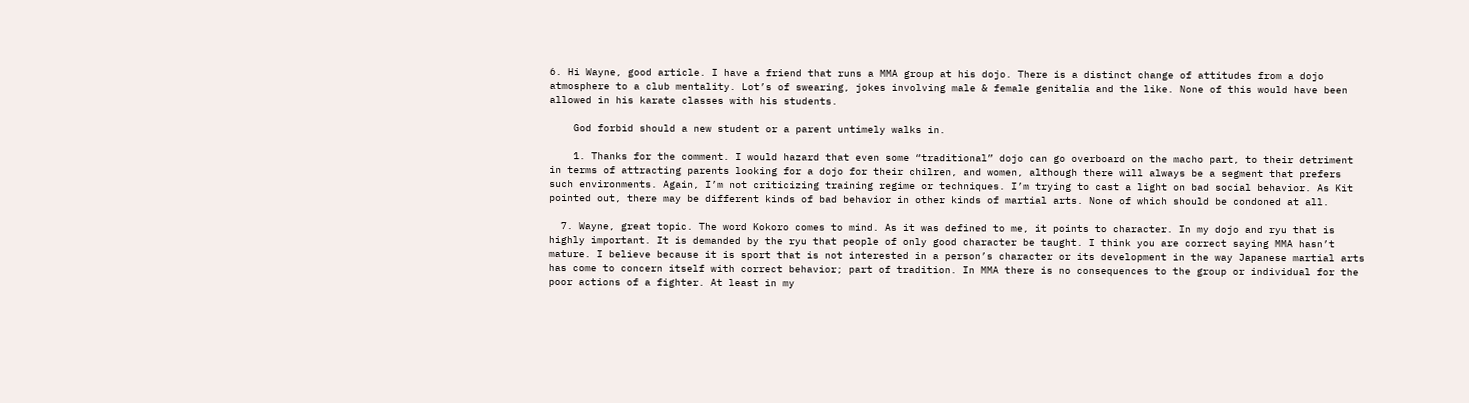6. Hi Wayne, good article. I have a friend that runs a MMA group at his dojo. There is a distinct change of attitudes from a dojo atmosphere to a club mentality. Lot’s of swearing, jokes involving male & female genitalia and the like. None of this would have been allowed in his karate classes with his students.

    God forbid should a new student or a parent untimely walks in.

    1. Thanks for the comment. I would hazard that even some “traditional” dojo can go overboard on the macho part, to their detriment in terms of attracting parents looking for a dojo for their chilren, and women, although there will always be a segment that prefers such environments. Again, I’m not criticizing training regime or techniques. I’m trying to cast a light on bad social behavior. As Kit pointed out, there may be different kinds of bad behavior in other kinds of martial arts. None of which should be condoned at all.

  7. Wayne, great topic. The word Kokoro comes to mind. As it was defined to me, it points to character. In my dojo and ryu that is highly important. It is demanded by the ryu that people of only good character be taught. I think you are correct saying MMA hasn’t mature. I believe because it is sport that is not interested in a person’s character or its development in the way Japanese martial arts has come to concern itself with correct behavior; part of tradition. In MMA there is no consequences to the group or individual for the poor actions of a fighter. At least in my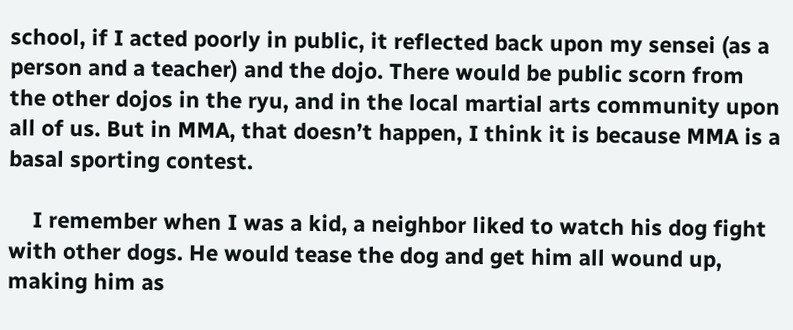school, if I acted poorly in public, it reflected back upon my sensei (as a person and a teacher) and the dojo. There would be public scorn from the other dojos in the ryu, and in the local martial arts community upon all of us. But in MMA, that doesn’t happen, I think it is because MMA is a basal sporting contest.

    I remember when I was a kid, a neighbor liked to watch his dog fight with other dogs. He would tease the dog and get him all wound up, making him as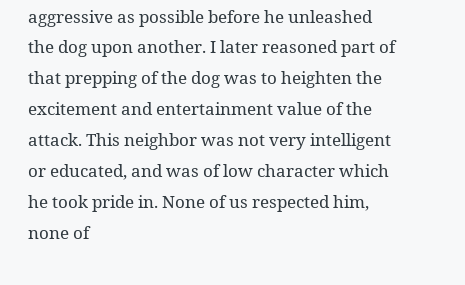aggressive as possible before he unleashed the dog upon another. I later reasoned part of that prepping of the dog was to heighten the excitement and entertainment value of the attack. This neighbor was not very intelligent or educated, and was of low character which he took pride in. None of us respected him, none of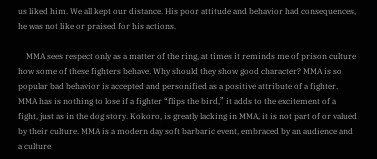us liked him. We all kept our distance. His poor attitude and behavior had consequences, he was not like or praised for his actions.

    MMA sees respect only as a matter of the ring, at times it reminds me of prison culture how some of these fighters behave. Why should they show good character? MMA is so popular bad behavior is accepted and personified as a positive attribute of a fighter. MMA has is nothing to lose if a fighter “flips the bird,” it adds to the excitement of a fight, just as in the dog story. Kokoro, is greatly lacking in MMA, it is not part of or valued by their culture. MMA is a modern day soft barbaric event, embraced by an audience and a culture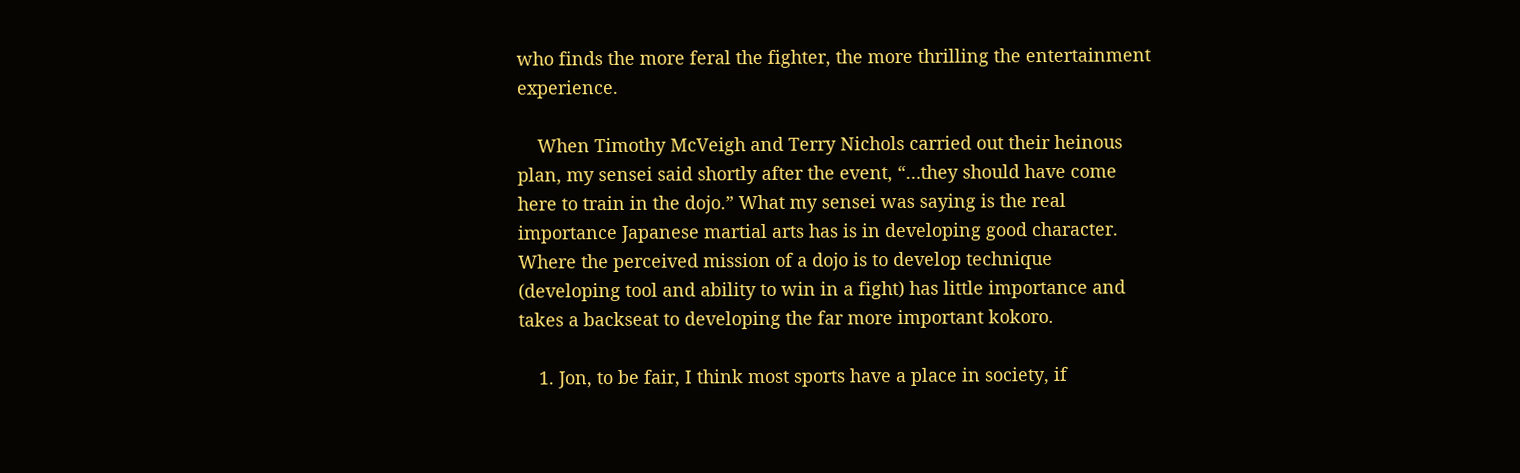who finds the more feral the fighter, the more thrilling the entertainment experience.

    When Timothy McVeigh and Terry Nichols carried out their heinous plan, my sensei said shortly after the event, “…they should have come here to train in the dojo.” What my sensei was saying is the real importance Japanese martial arts has is in developing good character. Where the perceived mission of a dojo is to develop technique (developing tool and ability to win in a fight) has little importance and takes a backseat to developing the far more important kokoro.

    1. Jon, to be fair, I think most sports have a place in society, if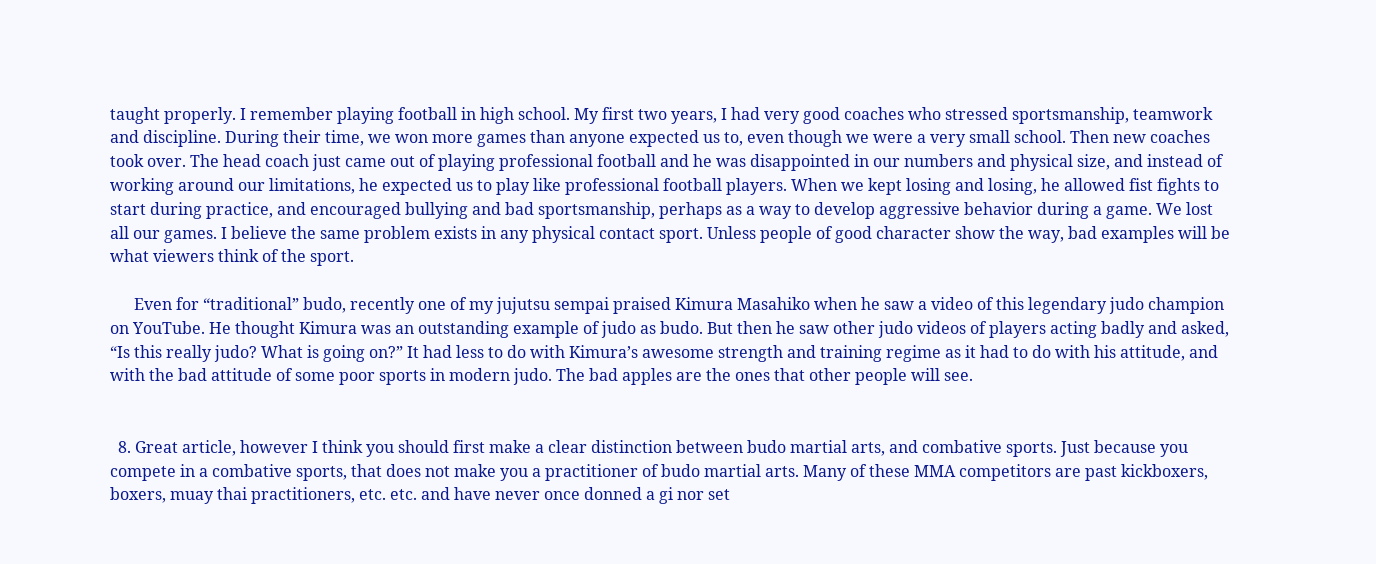taught properly. I remember playing football in high school. My first two years, I had very good coaches who stressed sportsmanship, teamwork and discipline. During their time, we won more games than anyone expected us to, even though we were a very small school. Then new coaches took over. The head coach just came out of playing professional football and he was disappointed in our numbers and physical size, and instead of working around our limitations, he expected us to play like professional football players. When we kept losing and losing, he allowed fist fights to start during practice, and encouraged bullying and bad sportsmanship, perhaps as a way to develop aggressive behavior during a game. We lost all our games. I believe the same problem exists in any physical contact sport. Unless people of good character show the way, bad examples will be what viewers think of the sport.

      Even for “traditional” budo, recently one of my jujutsu sempai praised Kimura Masahiko when he saw a video of this legendary judo champion on YouTube. He thought Kimura was an outstanding example of judo as budo. But then he saw other judo videos of players acting badly and asked, “Is this really judo? What is going on?” It had less to do with Kimura’s awesome strength and training regime as it had to do with his attitude, and with the bad attitude of some poor sports in modern judo. The bad apples are the ones that other people will see.


  8. Great article, however I think you should first make a clear distinction between budo martial arts, and combative sports. Just because you compete in a combative sports, that does not make you a practitioner of budo martial arts. Many of these MMA competitors are past kickboxers, boxers, muay thai practitioners, etc. etc. and have never once donned a gi nor set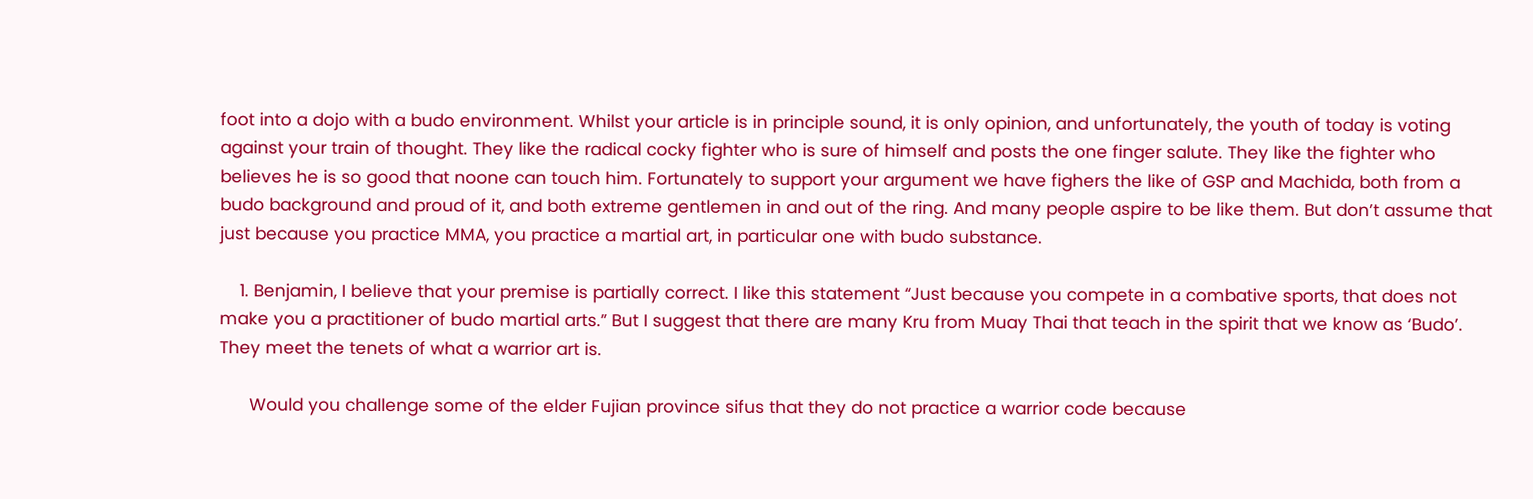foot into a dojo with a budo environment. Whilst your article is in principle sound, it is only opinion, and unfortunately, the youth of today is voting against your train of thought. They like the radical cocky fighter who is sure of himself and posts the one finger salute. They like the fighter who believes he is so good that noone can touch him. Fortunately to support your argument we have fighers the like of GSP and Machida, both from a budo background and proud of it, and both extreme gentlemen in and out of the ring. And many people aspire to be like them. But don’t assume that just because you practice MMA, you practice a martial art, in particular one with budo substance.

    1. Benjamin, I believe that your premise is partially correct. I like this statement “Just because you compete in a combative sports, that does not make you a practitioner of budo martial arts.” But I suggest that there are many Kru from Muay Thai that teach in the spirit that we know as ‘Budo’. They meet the tenets of what a warrior art is.

      Would you challenge some of the elder Fujian province sifus that they do not practice a warrior code because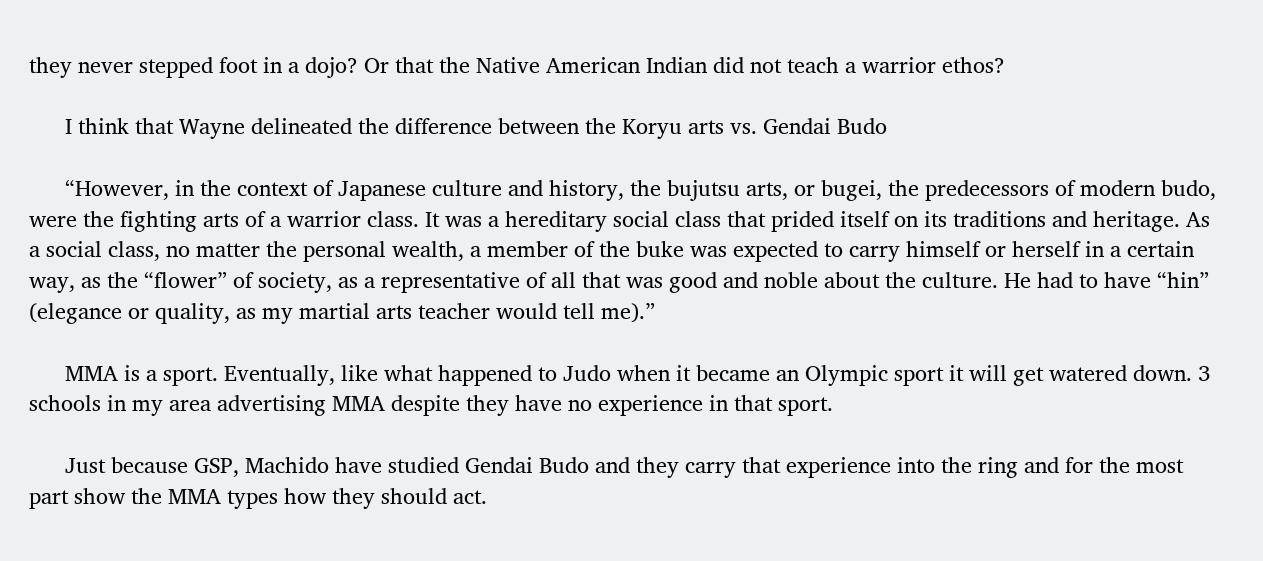they never stepped foot in a dojo? Or that the Native American Indian did not teach a warrior ethos?

      I think that Wayne delineated the difference between the Koryu arts vs. Gendai Budo

      “However, in the context of Japanese culture and history, the bujutsu arts, or bugei, the predecessors of modern budo, were the fighting arts of a warrior class. It was a hereditary social class that prided itself on its traditions and heritage. As a social class, no matter the personal wealth, a member of the buke was expected to carry himself or herself in a certain way, as the “flower” of society, as a representative of all that was good and noble about the culture. He had to have “hin” (elegance or quality, as my martial arts teacher would tell me).”

      MMA is a sport. Eventually, like what happened to Judo when it became an Olympic sport it will get watered down. 3 schools in my area advertising MMA despite they have no experience in that sport.

      Just because GSP, Machido have studied Gendai Budo and they carry that experience into the ring and for the most part show the MMA types how they should act.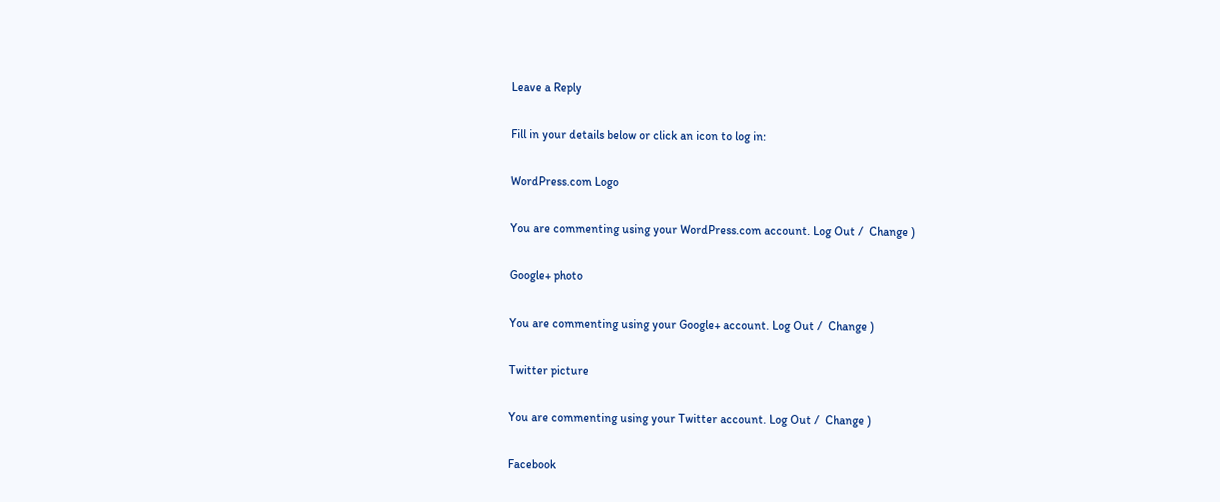Leave a Reply

Fill in your details below or click an icon to log in:

WordPress.com Logo

You are commenting using your WordPress.com account. Log Out /  Change )

Google+ photo

You are commenting using your Google+ account. Log Out /  Change )

Twitter picture

You are commenting using your Twitter account. Log Out /  Change )

Facebook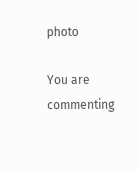photo

You are commenting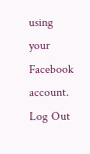using your Facebook account. Log Out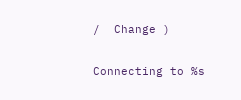/  Change )


Connecting to %s